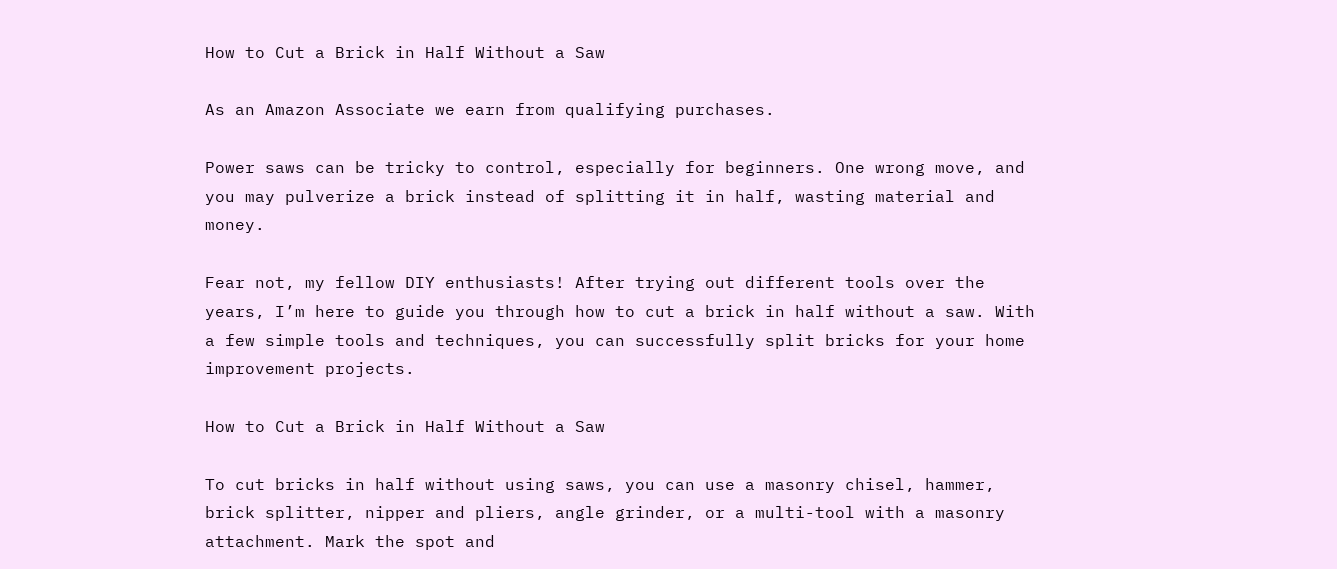How to Cut a Brick in Half Without a Saw

As an Amazon Associate we earn from qualifying purchases.

Power saws can be tricky to control, especially for beginners. One wrong move, and you may pulverize a brick instead of splitting it in half, wasting material and money.

Fear not, my fellow DIY enthusiasts! After trying out different tools over the years, I’m here to guide you through how to cut a brick in half without a saw. With a few simple tools and techniques, you can successfully split bricks for your home improvement projects.

How to Cut a Brick in Half Without a Saw

To cut bricks in half without using saws, you can use a masonry chisel, hammer, brick splitter, nipper and pliers, angle grinder, or a multi-tool with a masonry attachment. Mark the spot and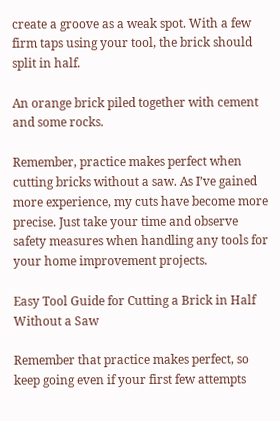create a groove as a weak spot. With a few firm taps using your tool, the brick should split in half.

An orange brick piled together with cement and some rocks.

Remember, practice makes perfect when cutting bricks without a saw. As I’ve gained more experience, my cuts have become more precise. Just take your time and observe safety measures when handling any tools for your home improvement projects.

Easy Tool Guide for Cutting a Brick in Half Without a Saw

Remember that practice makes perfect, so keep going even if your first few attempts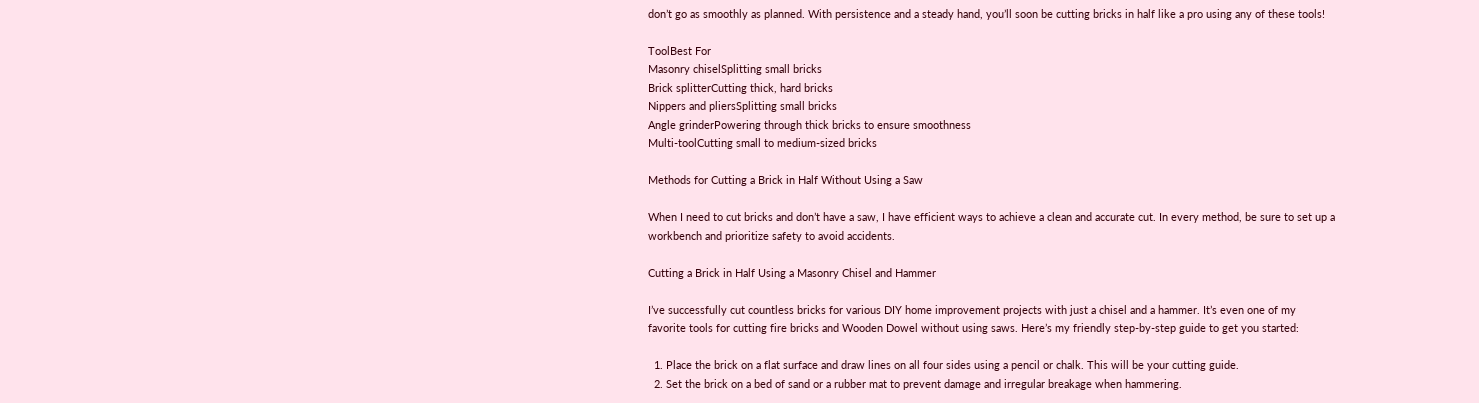don’t go as smoothly as planned. With persistence and a steady hand, you’ll soon be cutting bricks in half like a pro using any of these tools!

ToolBest For
Masonry chiselSplitting small bricks
Brick splitterCutting thick, hard bricks
Nippers and pliersSplitting small bricks
Angle grinderPowering through thick bricks to ensure smoothness
Multi-toolCutting small to medium-sized bricks

Methods for Cutting a Brick in Half Without Using a Saw

When I need to cut bricks and don’t have a saw, I have efficient ways to achieve a clean and accurate cut. In every method, be sure to set up a workbench and prioritize safety to avoid accidents.

Cutting a Brick in Half Using a Masonry Chisel and Hammer

I’ve successfully cut countless bricks for various DIY home improvement projects with just a chisel and a hammer. It’s even one of my favorite tools for cutting fire bricks and Wooden Dowel without using saws. Here’s my friendly step-by-step guide to get you started:

  1. Place the brick on a flat surface and draw lines on all four sides using a pencil or chalk. This will be your cutting guide.
  2. Set the brick on a bed of sand or a rubber mat to prevent damage and irregular breakage when hammering.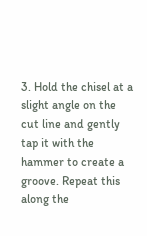3. Hold the chisel at a slight angle on the cut line and gently tap it with the hammer to create a groove. Repeat this along the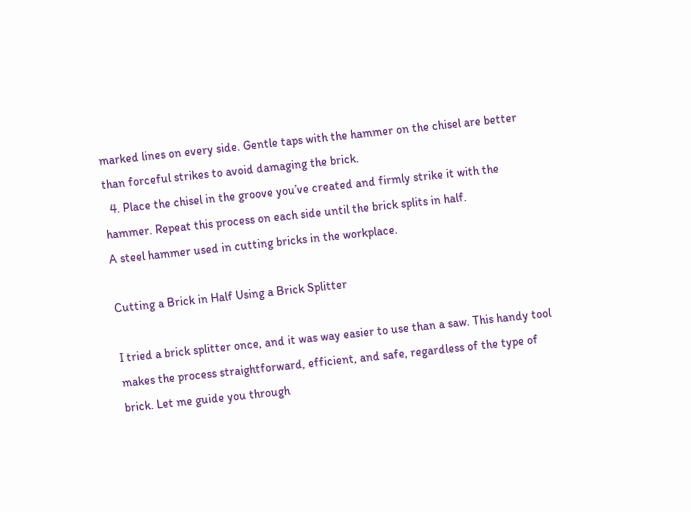marked lines on every side. Gentle taps with the hammer on the chisel are better than forceful strikes to avoid damaging the brick.
  4. Place the chisel in the groove you’ve created and firmly strike it with the hammer. Repeat this process on each side until the brick splits in half.
A steel hammer used in cutting bricks in the workplace.

Cutting a Brick in Half Using a Brick Splitter

I tried a brick splitter once, and it was way easier to use than a saw. This handy tool makes the process straightforward, efficient, and safe, regardless of the type of brick. Let me guide you through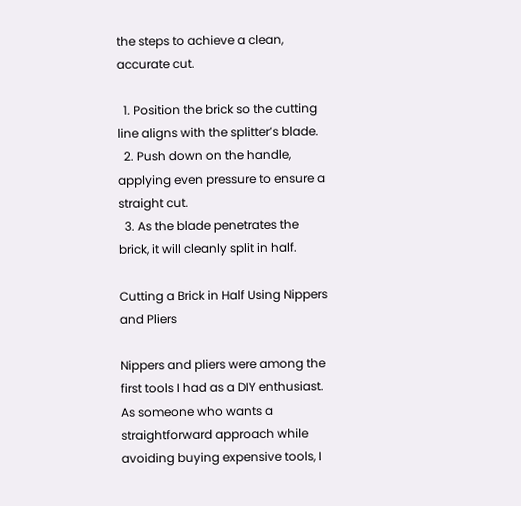the steps to achieve a clean, accurate cut.

  1. Position the brick so the cutting line aligns with the splitter’s blade.
  2. Push down on the handle, applying even pressure to ensure a straight cut.
  3. As the blade penetrates the brick, it will cleanly split in half.

Cutting a Brick in Half Using Nippers and Pliers

Nippers and pliers were among the first tools I had as a DIY enthusiast. As someone who wants a straightforward approach while avoiding buying expensive tools, I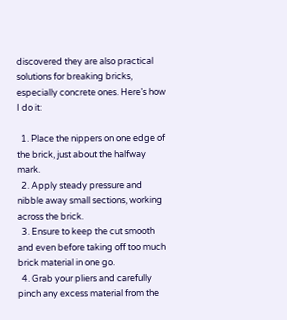discovered they are also practical solutions for breaking bricks, especially concrete ones. Here’s how I do it:

  1. Place the nippers on one edge of the brick, just about the halfway mark.
  2. Apply steady pressure and nibble away small sections, working across the brick.
  3. Ensure to keep the cut smooth and even before taking off too much brick material in one go.
  4. Grab your pliers and carefully pinch any excess material from the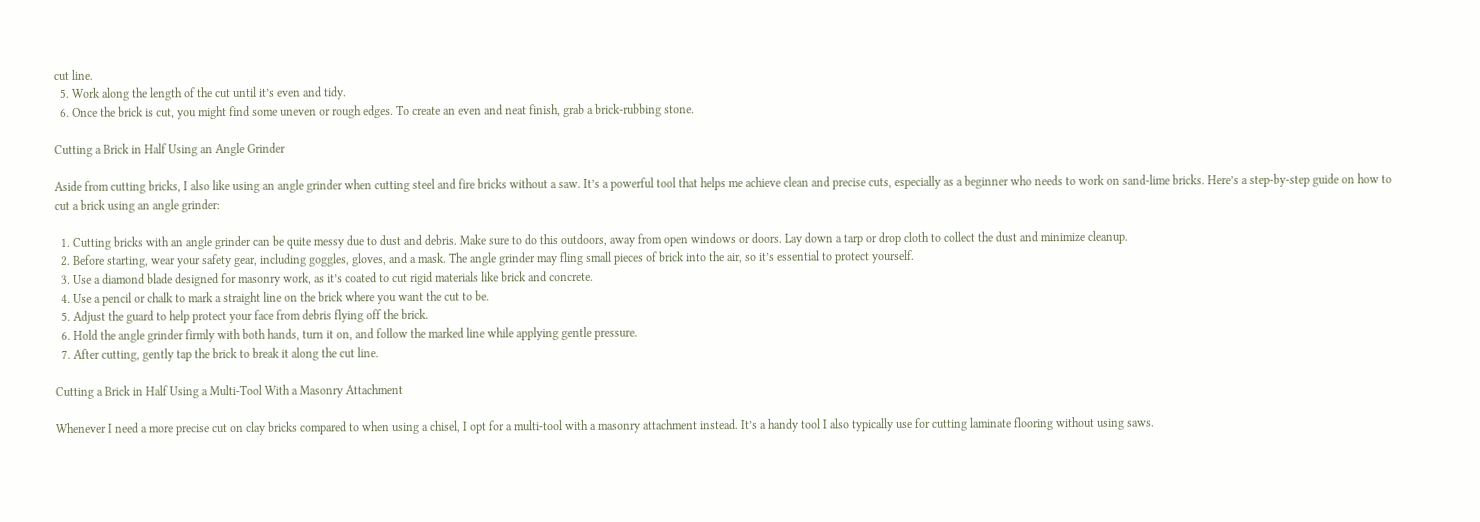cut line.
  5. Work along the length of the cut until it’s even and tidy.
  6. Once the brick is cut, you might find some uneven or rough edges. To create an even and neat finish, grab a brick-rubbing stone.

Cutting a Brick in Half Using an Angle Grinder

Aside from cutting bricks, I also like using an angle grinder when cutting steel and fire bricks without a saw. It’s a powerful tool that helps me achieve clean and precise cuts, especially as a beginner who needs to work on sand-lime bricks. Here’s a step-by-step guide on how to cut a brick using an angle grinder:

  1. Cutting bricks with an angle grinder can be quite messy due to dust and debris. Make sure to do this outdoors, away from open windows or doors. Lay down a tarp or drop cloth to collect the dust and minimize cleanup.
  2. Before starting, wear your safety gear, including goggles, gloves, and a mask. The angle grinder may fling small pieces of brick into the air, so it’s essential to protect yourself.
  3. Use a diamond blade designed for masonry work, as it’s coated to cut rigid materials like brick and concrete.
  4. Use a pencil or chalk to mark a straight line on the brick where you want the cut to be.
  5. Adjust the guard to help protect your face from debris flying off the brick.
  6. Hold the angle grinder firmly with both hands, turn it on, and follow the marked line while applying gentle pressure.
  7. After cutting, gently tap the brick to break it along the cut line.

Cutting a Brick in Half Using a Multi-Tool With a Masonry Attachment

Whenever I need a more precise cut on clay bricks compared to when using a chisel, I opt for a multi-tool with a masonry attachment instead. It’s a handy tool I also typically use for cutting laminate flooring without using saws.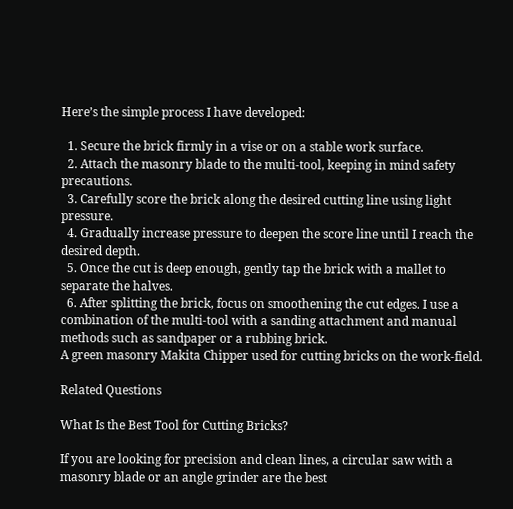Here’s the simple process I have developed:

  1. Secure the brick firmly in a vise or on a stable work surface.
  2. Attach the masonry blade to the multi-tool, keeping in mind safety precautions.
  3. Carefully score the brick along the desired cutting line using light pressure.
  4. Gradually increase pressure to deepen the score line until I reach the desired depth.
  5. Once the cut is deep enough, gently tap the brick with a mallet to separate the halves.
  6. After splitting the brick, focus on smoothening the cut edges. I use a combination of the multi-tool with a sanding attachment and manual methods such as sandpaper or a rubbing brick.
A green masonry Makita Chipper used for cutting bricks on the work-field.

Related Questions

What Is the Best Tool for Cutting Bricks?

If you are looking for precision and clean lines, a circular saw with a masonry blade or an angle grinder are the best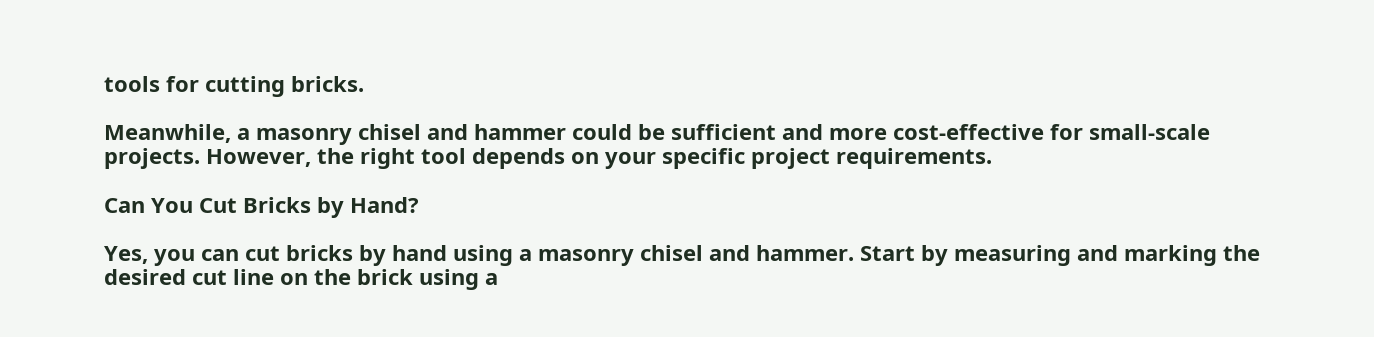tools for cutting bricks.

Meanwhile, a masonry chisel and hammer could be sufficient and more cost-effective for small-scale projects. However, the right tool depends on your specific project requirements.

Can You Cut Bricks by Hand?

Yes, you can cut bricks by hand using a masonry chisel and hammer. Start by measuring and marking the desired cut line on the brick using a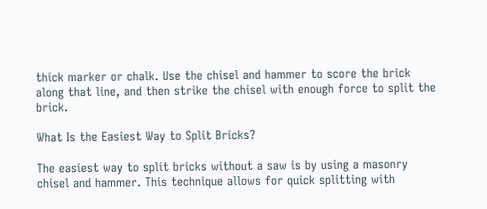thick marker or chalk. Use the chisel and hammer to score the brick along that line, and then strike the chisel with enough force to split the brick.

What Is the Easiest Way to Split Bricks?

The easiest way to split bricks without a saw is by using a masonry chisel and hammer. This technique allows for quick splitting with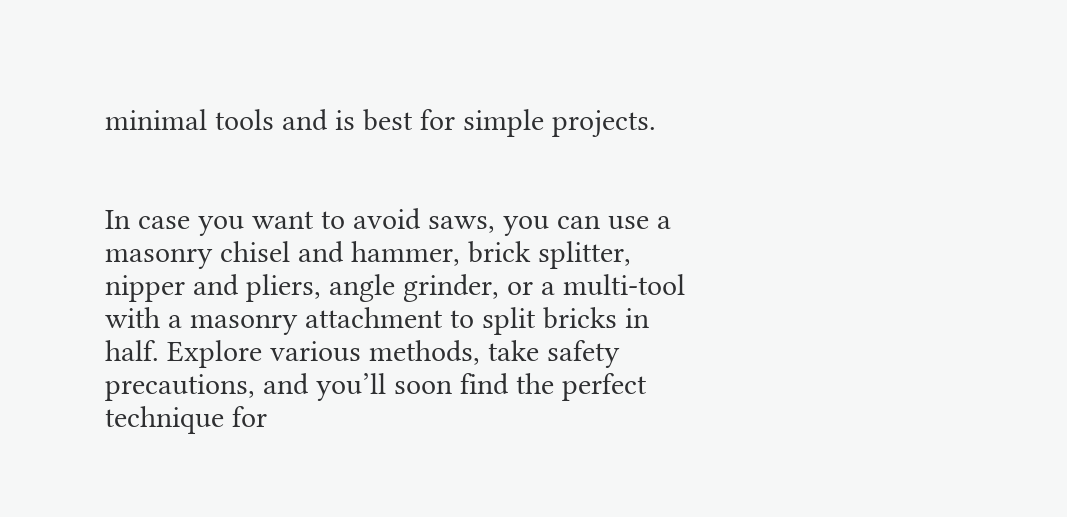minimal tools and is best for simple projects.


In case you want to avoid saws, you can use a masonry chisel and hammer, brick splitter, nipper and pliers, angle grinder, or a multi-tool with a masonry attachment to split bricks in half. Explore various methods, take safety precautions, and you’ll soon find the perfect technique for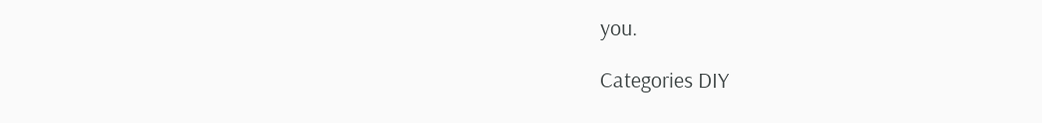you.

Categories DIY